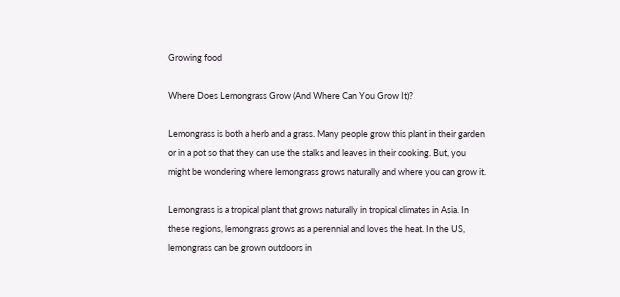Growing food

Where Does Lemongrass Grow (And Where Can You Grow It)?

Lemongrass is both a herb and a grass. Many people grow this plant in their garden or in a pot so that they can use the stalks and leaves in their cooking. But, you might be wondering where lemongrass grows naturally and where you can grow it.

Lemongrass is a tropical plant that grows naturally in tropical climates in Asia. In these regions, lemongrass grows as a perennial and loves the heat. In the US, lemongrass can be grown outdoors in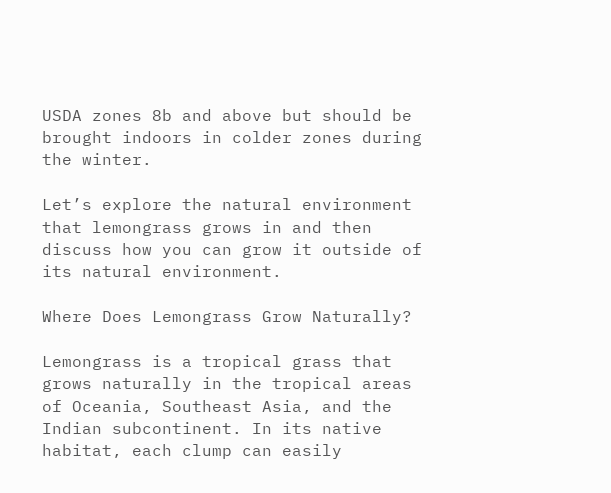USDA zones 8b and above but should be brought indoors in colder zones during the winter.

Let’s explore the natural environment that lemongrass grows in and then discuss how you can grow it outside of its natural environment.

Where Does Lemongrass Grow Naturally?

Lemongrass is a tropical grass that grows naturally in the tropical areas of Oceania, Southeast Asia, and the Indian subcontinent. In its native habitat, each clump can easily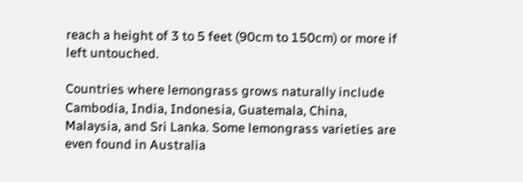reach a height of 3 to 5 feet (90cm to 150cm) or more if left untouched.

Countries where lemongrass grows naturally include Cambodia, India, Indonesia, Guatemala, China, Malaysia, and Sri Lanka. Some lemongrass varieties are even found in Australia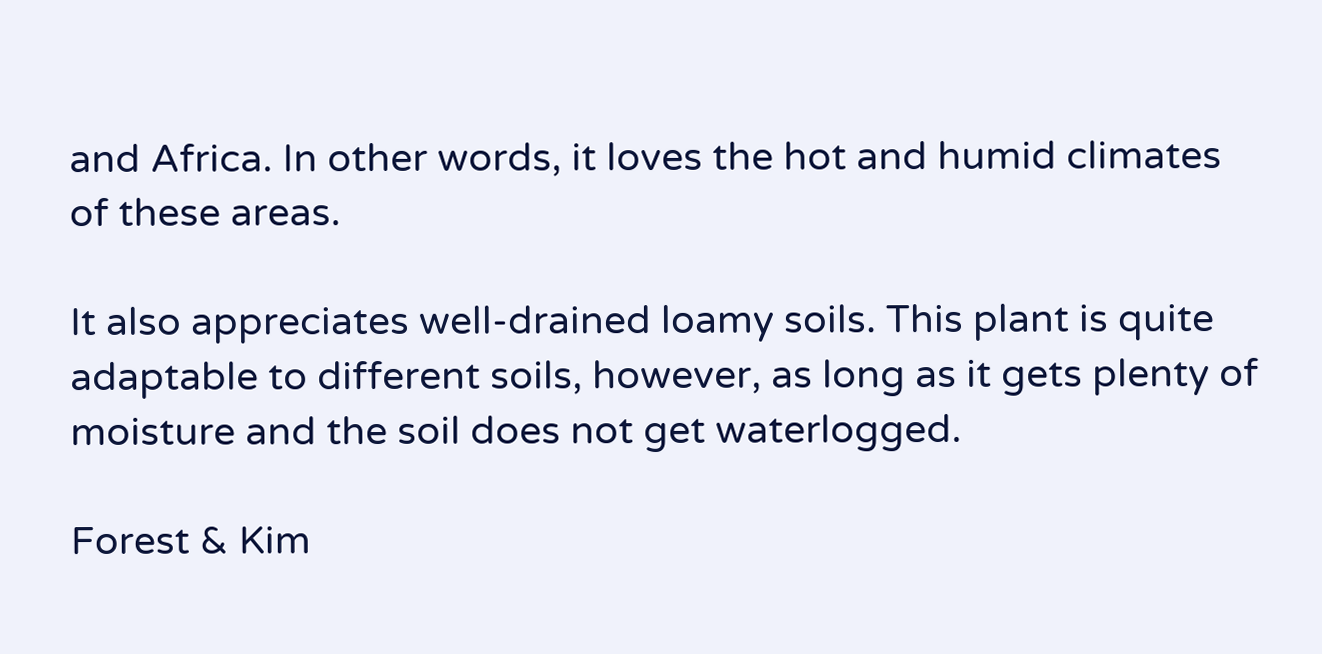and Africa. In other words, it loves the hot and humid climates of these areas.

It also appreciates well-drained loamy soils. This plant is quite adaptable to different soils, however, as long as it gets plenty of moisture and the soil does not get waterlogged.

Forest & Kim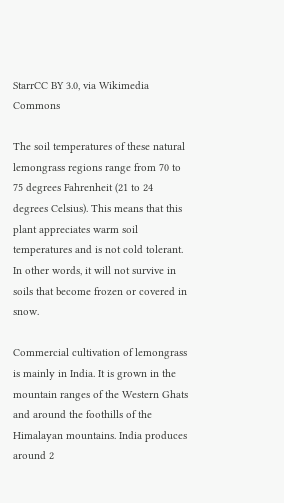StarrCC BY 3.0, via Wikimedia Commons

The soil temperatures of these natural lemongrass regions range from 70 to 75 degrees Fahrenheit (21 to 24 degrees Celsius). This means that this plant appreciates warm soil temperatures and is not cold tolerant. In other words, it will not survive in soils that become frozen or covered in snow.

Commercial cultivation of lemongrass is mainly in India. It is grown in the mountain ranges of the Western Ghats and around the foothills of the Himalayan mountains. India produces around 2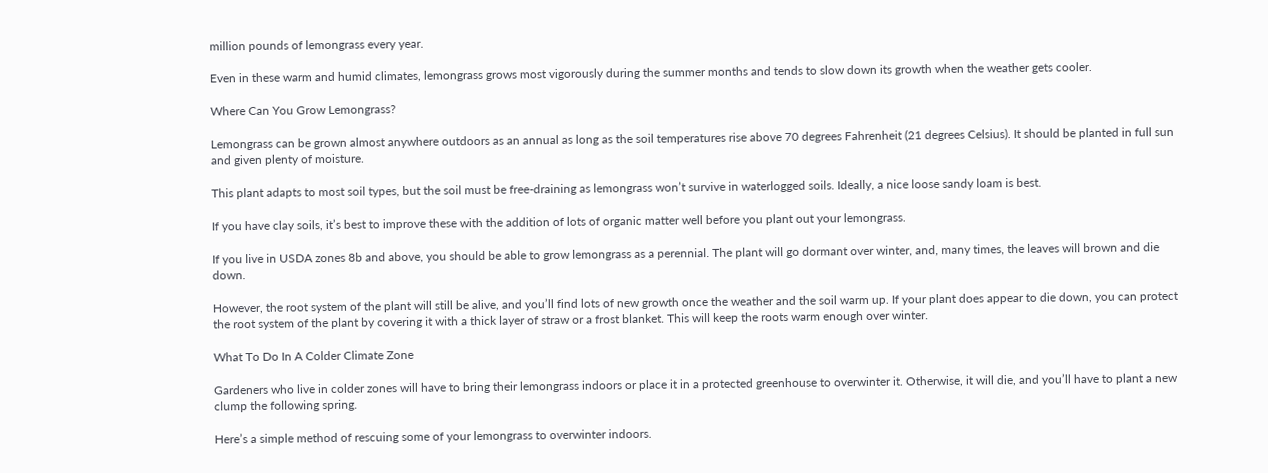million pounds of lemongrass every year.

Even in these warm and humid climates, lemongrass grows most vigorously during the summer months and tends to slow down its growth when the weather gets cooler.

Where Can You Grow Lemongrass?

Lemongrass can be grown almost anywhere outdoors as an annual as long as the soil temperatures rise above 70 degrees Fahrenheit (21 degrees Celsius). It should be planted in full sun and given plenty of moisture.

This plant adapts to most soil types, but the soil must be free-draining as lemongrass won’t survive in waterlogged soils. Ideally, a nice loose sandy loam is best.

If you have clay soils, it’s best to improve these with the addition of lots of organic matter well before you plant out your lemongrass.

If you live in USDA zones 8b and above, you should be able to grow lemongrass as a perennial. The plant will go dormant over winter, and, many times, the leaves will brown and die down.

However, the root system of the plant will still be alive, and you’ll find lots of new growth once the weather and the soil warm up. If your plant does appear to die down, you can protect the root system of the plant by covering it with a thick layer of straw or a frost blanket. This will keep the roots warm enough over winter.

What To Do In A Colder Climate Zone

Gardeners who live in colder zones will have to bring their lemongrass indoors or place it in a protected greenhouse to overwinter it. Otherwise, it will die, and you’ll have to plant a new clump the following spring.

Here’s a simple method of rescuing some of your lemongrass to overwinter indoors.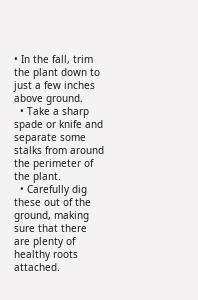• In the fall, trim the plant down to just a few inches above ground.
  • Take a sharp spade or knife and separate some stalks from around the perimeter of the plant.
  • Carefully dig these out of the ground, making sure that there are plenty of healthy roots attached.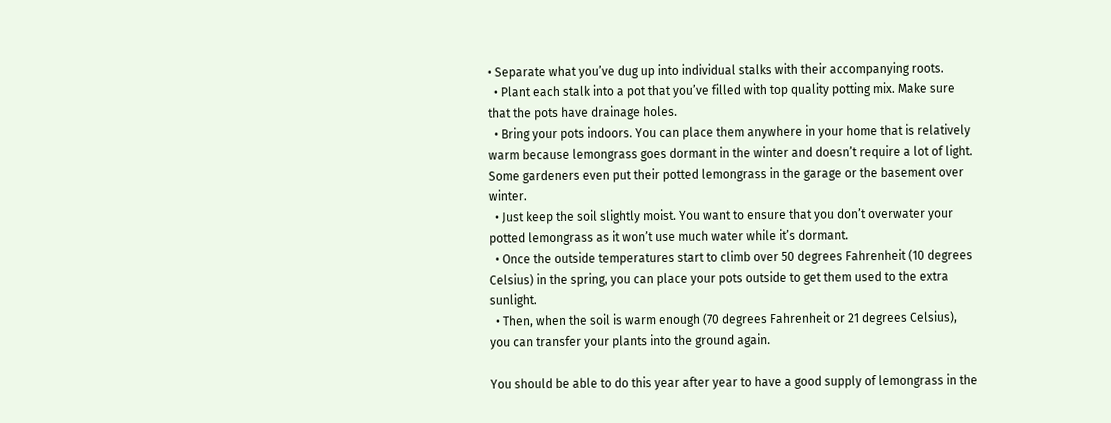• Separate what you’ve dug up into individual stalks with their accompanying roots.
  • Plant each stalk into a pot that you’ve filled with top quality potting mix. Make sure that the pots have drainage holes.
  • Bring your pots indoors. You can place them anywhere in your home that is relatively warm because lemongrass goes dormant in the winter and doesn’t require a lot of light. Some gardeners even put their potted lemongrass in the garage or the basement over winter.
  • Just keep the soil slightly moist. You want to ensure that you don’t overwater your potted lemongrass as it won’t use much water while it’s dormant.
  • Once the outside temperatures start to climb over 50 degrees Fahrenheit (10 degrees Celsius) in the spring, you can place your pots outside to get them used to the extra sunlight.
  • Then, when the soil is warm enough (70 degrees Fahrenheit or 21 degrees Celsius), you can transfer your plants into the ground again.

You should be able to do this year after year to have a good supply of lemongrass in the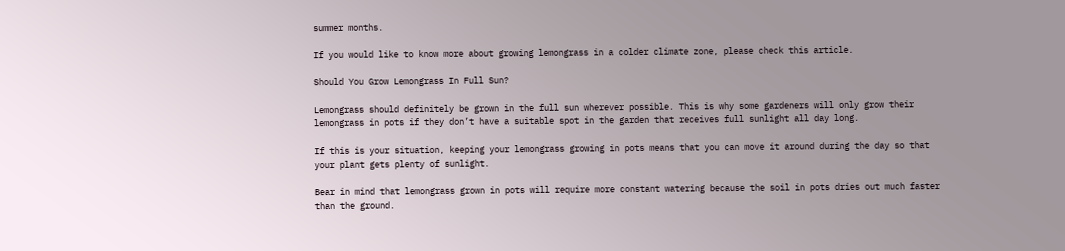summer months.

If you would like to know more about growing lemongrass in a colder climate zone, please check this article.

Should You Grow Lemongrass In Full Sun?

Lemongrass should definitely be grown in the full sun wherever possible. This is why some gardeners will only grow their lemongrass in pots if they don’t have a suitable spot in the garden that receives full sunlight all day long.

If this is your situation, keeping your lemongrass growing in pots means that you can move it around during the day so that your plant gets plenty of sunlight.

Bear in mind that lemongrass grown in pots will require more constant watering because the soil in pots dries out much faster than the ground.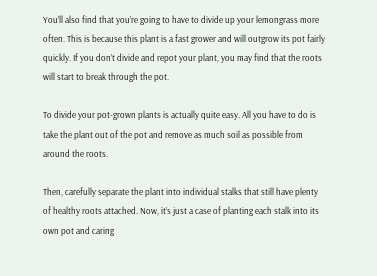You’ll also find that you’re going to have to divide up your lemongrass more often. This is because this plant is a fast grower and will outgrow its pot fairly quickly. If you don’t divide and repot your plant, you may find that the roots will start to break through the pot.

To divide your pot-grown plants is actually quite easy. All you have to do is take the plant out of the pot and remove as much soil as possible from around the roots.

Then, carefully separate the plant into individual stalks that still have plenty of healthy roots attached. Now, it’s just a case of planting each stalk into its own pot and caring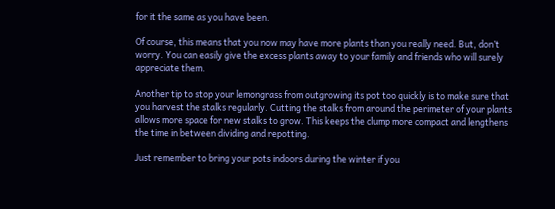for it the same as you have been.

Of course, this means that you now may have more plants than you really need. But, don’t worry. You can easily give the excess plants away to your family and friends who will surely appreciate them.

Another tip to stop your lemongrass from outgrowing its pot too quickly is to make sure that you harvest the stalks regularly. Cutting the stalks from around the perimeter of your plants allows more space for new stalks to grow. This keeps the clump more compact and lengthens the time in between dividing and repotting.

Just remember to bring your pots indoors during the winter if you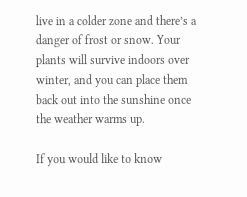live in a colder zone and there’s a danger of frost or snow. Your plants will survive indoors over winter, and you can place them back out into the sunshine once the weather warms up.

If you would like to know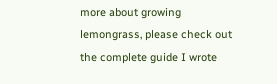more about growing lemongrass, please check out the complete guide I wrote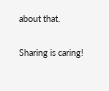about that.

Sharing is caring!